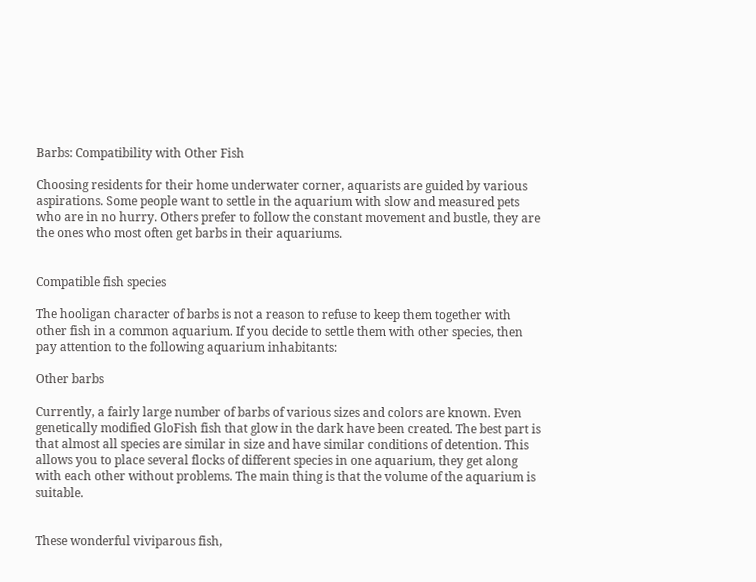Barbs: Compatibility with Other Fish

Choosing residents for their home underwater corner, aquarists are guided by various aspirations. Some people want to settle in the aquarium with slow and measured pets who are in no hurry. Others prefer to follow the constant movement and bustle, they are the ones who most often get barbs in their aquariums.


Compatible fish species

The hooligan character of barbs is not a reason to refuse to keep them together with other fish in a common aquarium. If you decide to settle them with other species, then pay attention to the following aquarium inhabitants:

Other barbs

Currently, a fairly large number of barbs of various sizes and colors are known. Even genetically modified GloFish fish that glow in the dark have been created. The best part is that almost all species are similar in size and have similar conditions of detention. This allows you to place several flocks of different species in one aquarium, they get along with each other without problems. The main thing is that the volume of the aquarium is suitable.


These wonderful viviparous fish,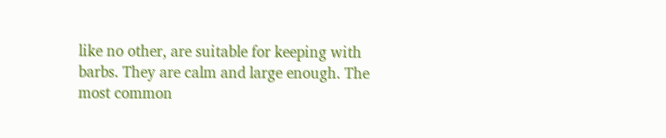like no other, are suitable for keeping with barbs. They are calm and large enough. The most common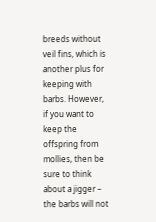breeds without veil fins, which is another plus for keeping with barbs. However, if you want to keep the offspring from mollies, then be sure to think about a jigger – the barbs will not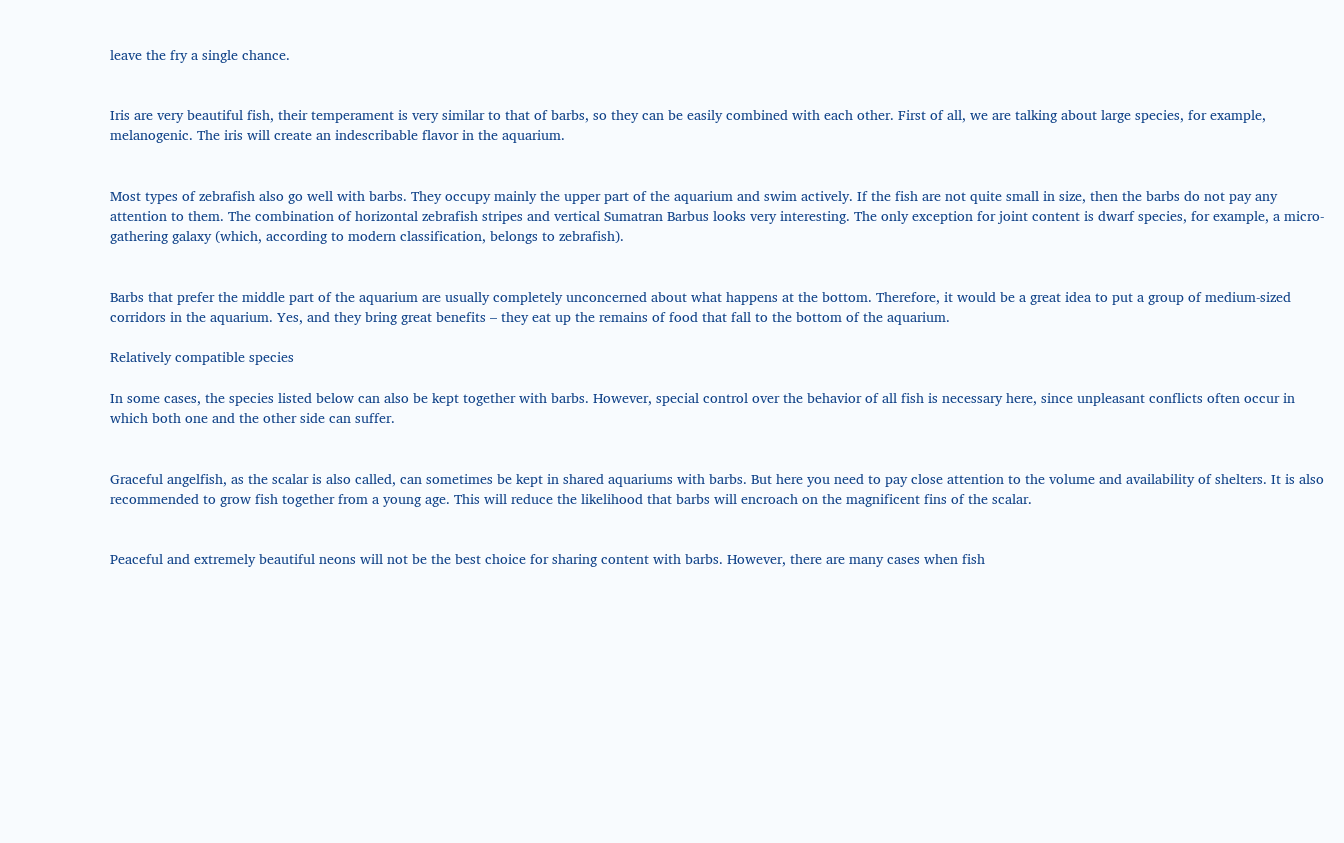leave the fry a single chance.


Iris are very beautiful fish, their temperament is very similar to that of barbs, so they can be easily combined with each other. First of all, we are talking about large species, for example, melanogenic. The iris will create an indescribable flavor in the aquarium.


Most types of zebrafish also go well with barbs. They occupy mainly the upper part of the aquarium and swim actively. If the fish are not quite small in size, then the barbs do not pay any attention to them. The combination of horizontal zebrafish stripes and vertical Sumatran Barbus looks very interesting. The only exception for joint content is dwarf species, for example, a micro-gathering galaxy (which, according to modern classification, belongs to zebrafish).


Barbs that prefer the middle part of the aquarium are usually completely unconcerned about what happens at the bottom. Therefore, it would be a great idea to put a group of medium-sized corridors in the aquarium. Yes, and they bring great benefits – they eat up the remains of food that fall to the bottom of the aquarium.

Relatively compatible species

In some cases, the species listed below can also be kept together with barbs. However, special control over the behavior of all fish is necessary here, since unpleasant conflicts often occur in which both one and the other side can suffer.


Graceful angelfish, as the scalar is also called, can sometimes be kept in shared aquariums with barbs. But here you need to pay close attention to the volume and availability of shelters. It is also recommended to grow fish together from a young age. This will reduce the likelihood that barbs will encroach on the magnificent fins of the scalar.


Peaceful and extremely beautiful neons will not be the best choice for sharing content with barbs. However, there are many cases when fish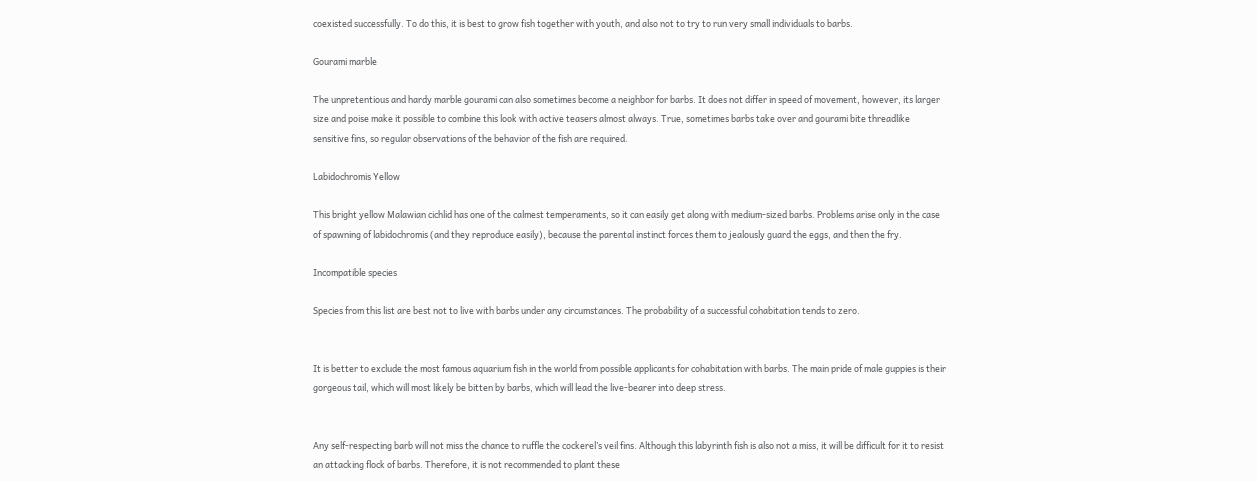coexisted successfully. To do this, it is best to grow fish together with youth, and also not to try to run very small individuals to barbs.

Gourami marble

The unpretentious and hardy marble gourami can also sometimes become a neighbor for barbs. It does not differ in speed of movement, however, its larger size and poise make it possible to combine this look with active teasers almost always. True, sometimes barbs take over and gourami bite threadlike sensitive fins, so regular observations of the behavior of the fish are required.

Labidochromis Yellow

This bright yellow Malawian cichlid has one of the calmest temperaments, so it can easily get along with medium-sized barbs. Problems arise only in the case of spawning of labidochromis (and they reproduce easily), because the parental instinct forces them to jealously guard the eggs, and then the fry.

Incompatible species

Species from this list are best not to live with barbs under any circumstances. The probability of a successful cohabitation tends to zero.


It is better to exclude the most famous aquarium fish in the world from possible applicants for cohabitation with barbs. The main pride of male guppies is their gorgeous tail, which will most likely be bitten by barbs, which will lead the live-bearer into deep stress.


Any self-respecting barb will not miss the chance to ruffle the cockerel’s veil fins. Although this labyrinth fish is also not a miss, it will be difficult for it to resist an attacking flock of barbs. Therefore, it is not recommended to plant these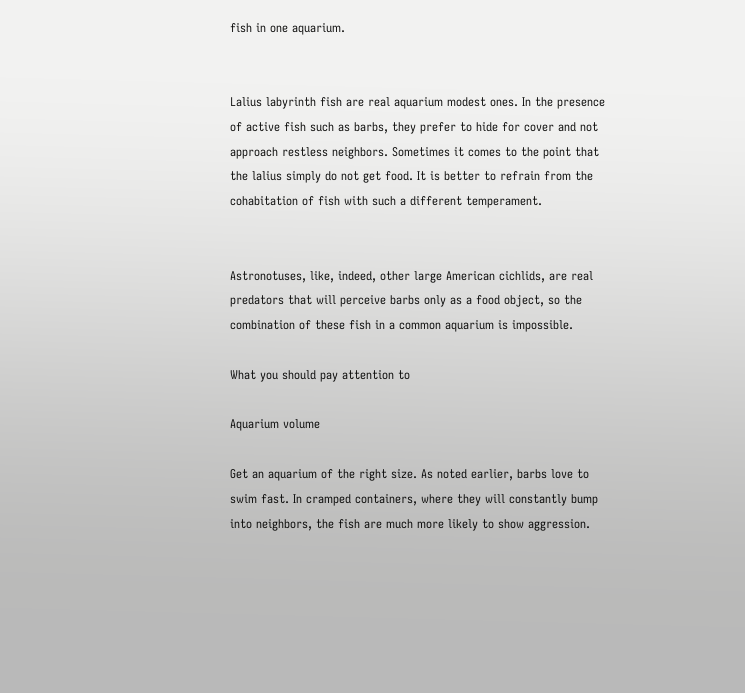fish in one aquarium.


Lalius labyrinth fish are real aquarium modest ones. In the presence of active fish such as barbs, they prefer to hide for cover and not approach restless neighbors. Sometimes it comes to the point that the lalius simply do not get food. It is better to refrain from the cohabitation of fish with such a different temperament.


Astronotuses, like, indeed, other large American cichlids, are real predators that will perceive barbs only as a food object, so the combination of these fish in a common aquarium is impossible.

What you should pay attention to

Aquarium volume

Get an aquarium of the right size. As noted earlier, barbs love to swim fast. In cramped containers, where they will constantly bump into neighbors, the fish are much more likely to show aggression.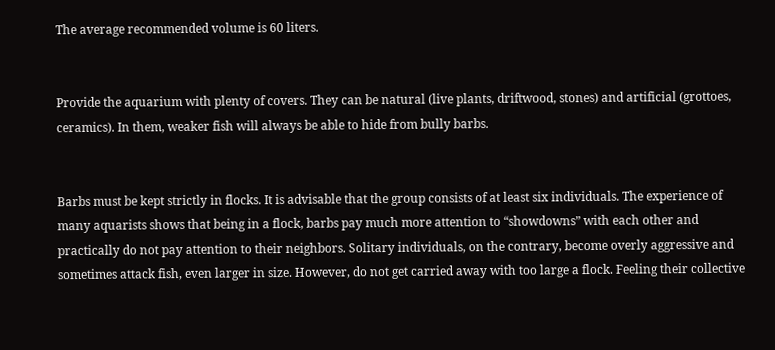The average recommended volume is 60 liters.


Provide the aquarium with plenty of covers. They can be natural (live plants, driftwood, stones) and artificial (grottoes, ceramics). In them, weaker fish will always be able to hide from bully barbs.


Barbs must be kept strictly in flocks. It is advisable that the group consists of at least six individuals. The experience of many aquarists shows that being in a flock, barbs pay much more attention to “showdowns” with each other and practically do not pay attention to their neighbors. Solitary individuals, on the contrary, become overly aggressive and sometimes attack fish, even larger in size. However, do not get carried away with too large a flock. Feeling their collective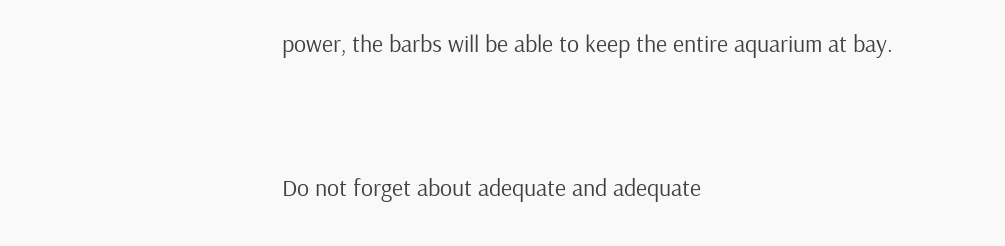power, the barbs will be able to keep the entire aquarium at bay.


Do not forget about adequate and adequate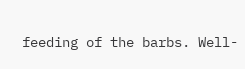feeding of the barbs. Well-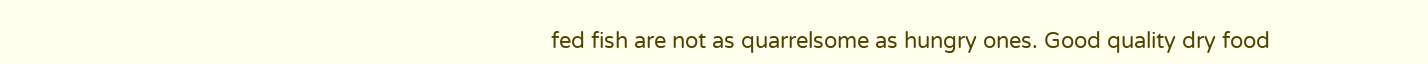fed fish are not as quarrelsome as hungry ones. Good quality dry food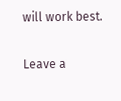will work best.

Leave a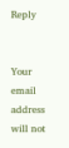Reply


Your email address will not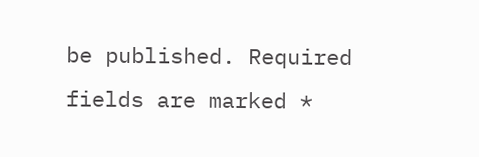be published. Required fields are marked *